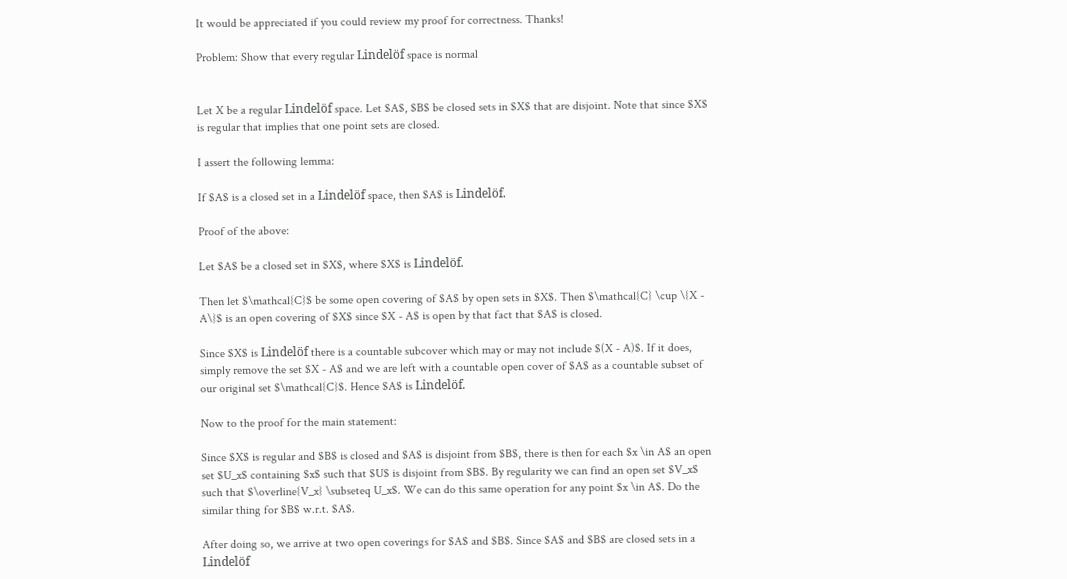It would be appreciated if you could review my proof for correctness. Thanks!

Problem: Show that every regular Lindelöf space is normal


Let X be a regular Lindelöf space. Let $A$, $B$ be closed sets in $X$ that are disjoint. Note that since $X$ is regular that implies that one point sets are closed.

I assert the following lemma:

If $A$ is a closed set in a Lindelöf space, then $A$ is Lindelöf.

Proof of the above:

Let $A$ be a closed set in $X$, where $X$ is Lindelöf.

Then let $\mathcal{C}$ be some open covering of $A$ by open sets in $X$. Then $\mathcal{C} \cup \{X - A\}$ is an open covering of $X$ since $X - A$ is open by that fact that $A$ is closed.

Since $X$ is Lindelöf there is a countable subcover which may or may not include $(X - A)$. If it does, simply remove the set $X - A$ and we are left with a countable open cover of $A$ as a countable subset of our original set $\mathcal{C}$. Hence $A$ is Lindelöf.

Now to the proof for the main statement:

Since $X$ is regular and $B$ is closed and $A$ is disjoint from $B$, there is then for each $x \in A$ an open set $U_x$ containing $x$ such that $U$ is disjoint from $B$. By regularity we can find an open set $V_x$ such that $\overline{V_x} \subseteq U_x$. We can do this same operation for any point $x \in A$. Do the similar thing for $B$ w.r.t. $A$.

After doing so, we arrive at two open coverings for $A$ and $B$. Since $A$ and $B$ are closed sets in a Lindelöf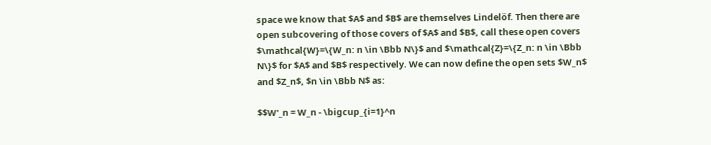space we know that $A$ and $B$ are themselves Lindelöf. Then there are open subcovering of those covers of $A$ and $B$, call these open covers $\mathcal{W}=\{W_n: n \in \Bbb N\}$ and $\mathcal{Z}=\{Z_n: n \in \Bbb N\}$ for $A$ and $B$ respectively. We can now define the open sets $W_n$ and $Z_n$, $n \in \Bbb N$ as:

$$W'_n = W_n - \bigcup_{i=1}^n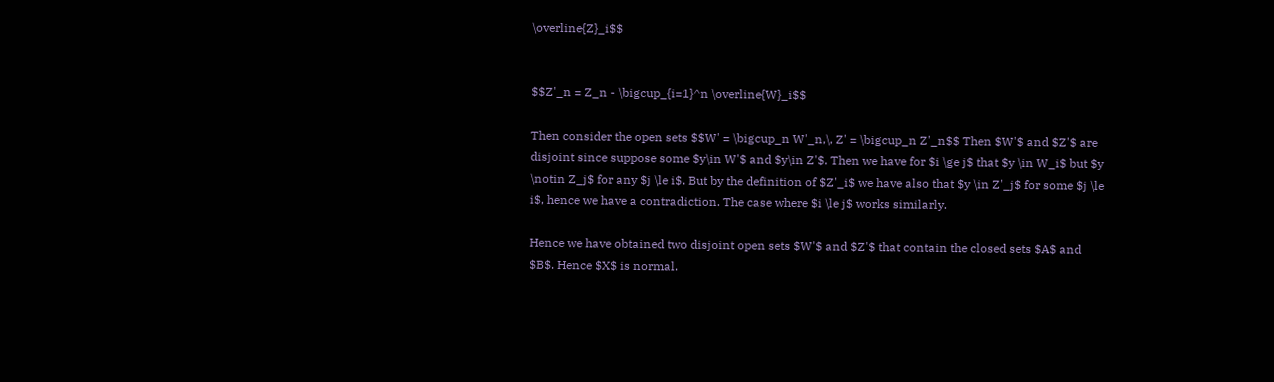\overline{Z}_i$$


$$Z'_n = Z_n - \bigcup_{i=1}^n \overline{W}_i$$

Then consider the open sets $$W' = \bigcup_n W'_n,\, Z' = \bigcup_n Z'_n$$ Then $W'$ and $Z'$ are disjoint since suppose some $y\in W'$ and $y\in Z'$. Then we have for $i \ge j$ that $y \in W_i$ but $y \notin Z_j$ for any $j \le i$. But by the definition of $Z'_i$ we have also that $y \in Z'_j$ for some $j \le i$, hence we have a contradiction. The case where $i \le j$ works similarly.

Hence we have obtained two disjoint open sets $W'$ and $Z'$ that contain the closed sets $A$ and $B$. Hence $X$ is normal.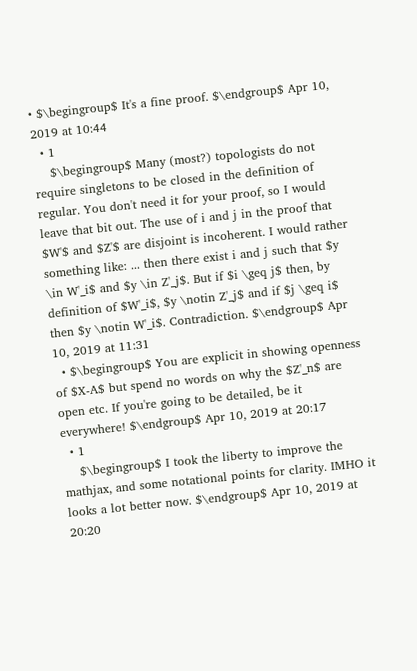• $\begingroup$ It's a fine proof. $\endgroup$ Apr 10, 2019 at 10:44
  • 1
    $\begingroup$ Many (most?) topologists do not require singletons to be closed in the definition of regular. You don't need it for your proof, so I would leave that bit out. The use of i and j in the proof that $W'$ and $Z'$ are disjoint is incoherent. I would rather something like: ... then there exist i and j such that $y \in W'_i$ and $y \in Z'_j$. But if $i \geq j$ then, by definition of $W'_i$, $y \notin Z'_j$ and if $j \geq i$ then $y \notin W'_i$. Contradiction. $\endgroup$ Apr 10, 2019 at 11:31
  • $\begingroup$ You are explicit in showing openness of $X-A$ but spend no words on why the $Z'_n$ are open etc. If you're going to be detailed, be it everywhere! $\endgroup$ Apr 10, 2019 at 20:17
  • 1
    $\begingroup$ I took the liberty to improve the mathjax, and some notational points for clarity. IMHO it looks a lot better now. $\endgroup$ Apr 10, 2019 at 20:20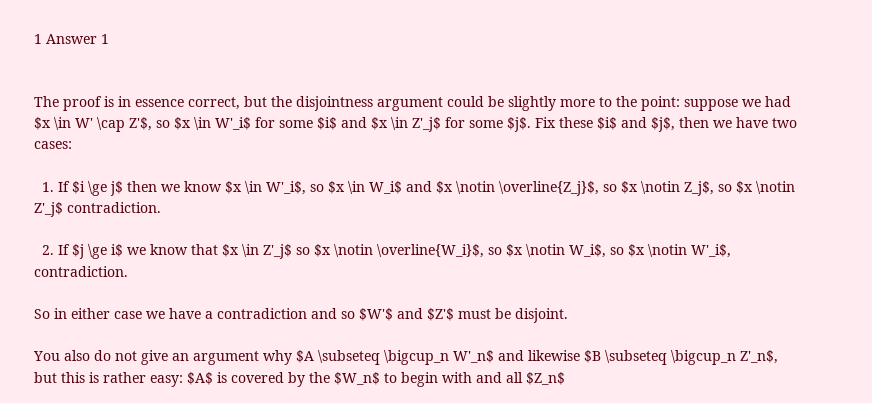1 Answer 1


The proof is in essence correct, but the disjointness argument could be slightly more to the point: suppose we had $x \in W' \cap Z'$, so $x \in W'_i$ for some $i$ and $x \in Z'_j$ for some $j$. Fix these $i$ and $j$, then we have two cases:

  1. If $i \ge j$ then we know $x \in W'_i$, so $x \in W_i$ and $x \notin \overline{Z_j}$, so $x \notin Z_j$, so $x \notin Z'_j$ contradiction.

  2. If $j \ge i$ we know that $x \in Z'_j$ so $x \notin \overline{W_i}$, so $x \notin W_i$, so $x \notin W'_i$, contradiction.

So in either case we have a contradiction and so $W'$ and $Z'$ must be disjoint.

You also do not give an argument why $A \subseteq \bigcup_n W'_n$ and likewise $B \subseteq \bigcup_n Z'_n$, but this is rather easy: $A$ is covered by the $W_n$ to begin with and all $Z_n$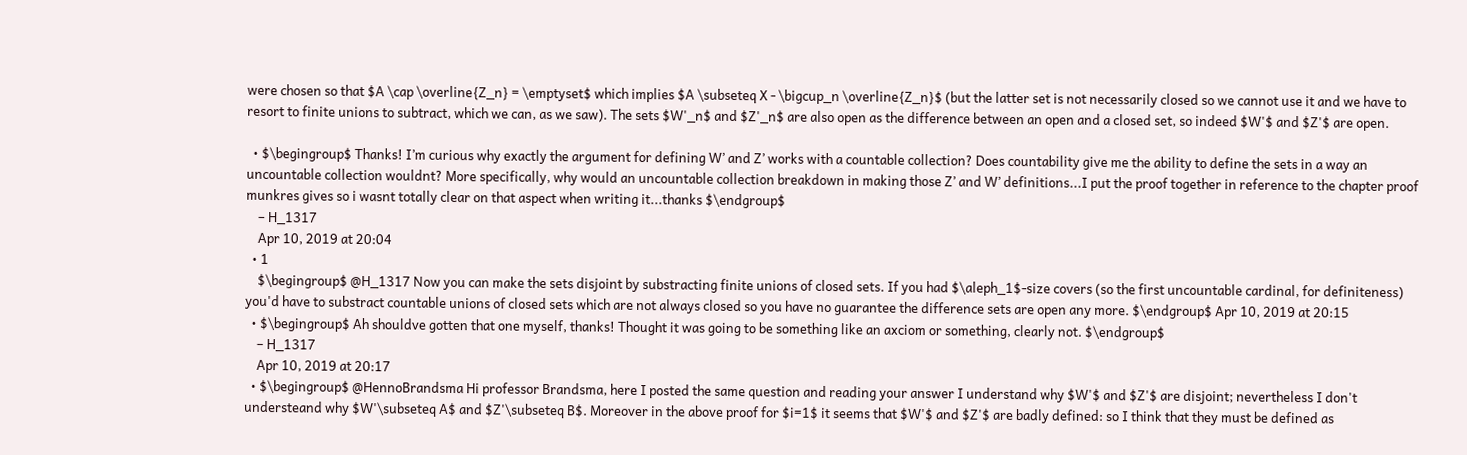were chosen so that $A \cap \overline{Z_n} = \emptyset$ which implies $A \subseteq X - \bigcup_n \overline{Z_n}$ (but the latter set is not necessarily closed so we cannot use it and we have to resort to finite unions to subtract, which we can, as we saw). The sets $W'_n$ and $Z'_n$ are also open as the difference between an open and a closed set, so indeed $W'$ and $Z'$ are open.

  • $\begingroup$ Thanks! I’m curious why exactly the argument for defining W’ and Z’ works with a countable collection? Does countability give me the ability to define the sets in a way an uncountable collection wouldnt? More specifically, why would an uncountable collection breakdown in making those Z’ and W’ definitions...I put the proof together in reference to the chapter proof munkres gives so i wasnt totally clear on that aspect when writing it...thanks $\endgroup$
    – H_1317
    Apr 10, 2019 at 20:04
  • 1
    $\begingroup$ @H_1317 Now you can make the sets disjoint by substracting finite unions of closed sets. If you had $\aleph_1$-size covers (so the first uncountable cardinal, for definiteness) you'd have to substract countable unions of closed sets which are not always closed so you have no guarantee the difference sets are open any more. $\endgroup$ Apr 10, 2019 at 20:15
  • $\begingroup$ Ah shouldve gotten that one myself, thanks! Thought it was going to be something like an axciom or something, clearly not. $\endgroup$
    – H_1317
    Apr 10, 2019 at 20:17
  • $\begingroup$ @HennoBrandsma Hi professor Brandsma, here I posted the same question and reading your answer I understand why $W'$ and $Z'$ are disjoint; nevertheless I don't understeand why $W'\subseteq A$ and $Z'\subseteq B$. Moreover in the above proof for $i=1$ it seems that $W'$ and $Z'$ are badly defined: so I think that they must be defined as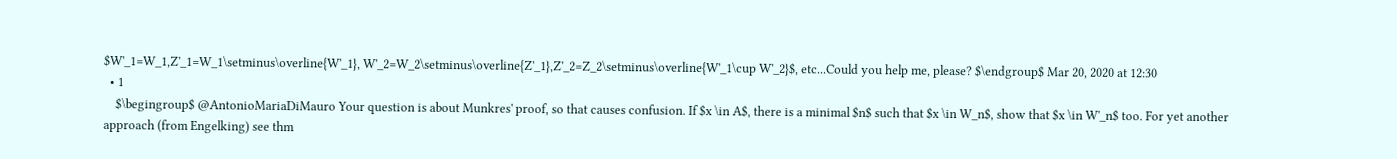$W'_1=W_1,Z'_1=W_1\setminus\overline{W'_1}, W'_2=W_2\setminus\overline{Z'_1},Z'_2=Z_2\setminus\overline{W'_1\cup W'_2}$, etc...Could you help me, please? $\endgroup$ Mar 20, 2020 at 12:30
  • 1
    $\begingroup$ @AntonioMariaDiMauro Your question is about Munkres' proof, so that causes confusion. If $x \in A$, there is a minimal $n$ such that $x \in W_n$, show that $x \in W'_n$ too. For yet another approach (from Engelking) see thm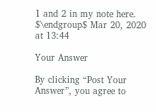1 and 2 in my note here. $\endgroup$ Mar 20, 2020 at 13:44

Your Answer

By clicking “Post Your Answer”, you agree to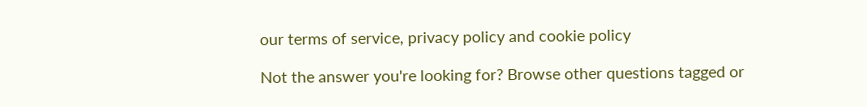our terms of service, privacy policy and cookie policy

Not the answer you're looking for? Browse other questions tagged or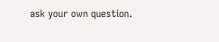ask your own question.